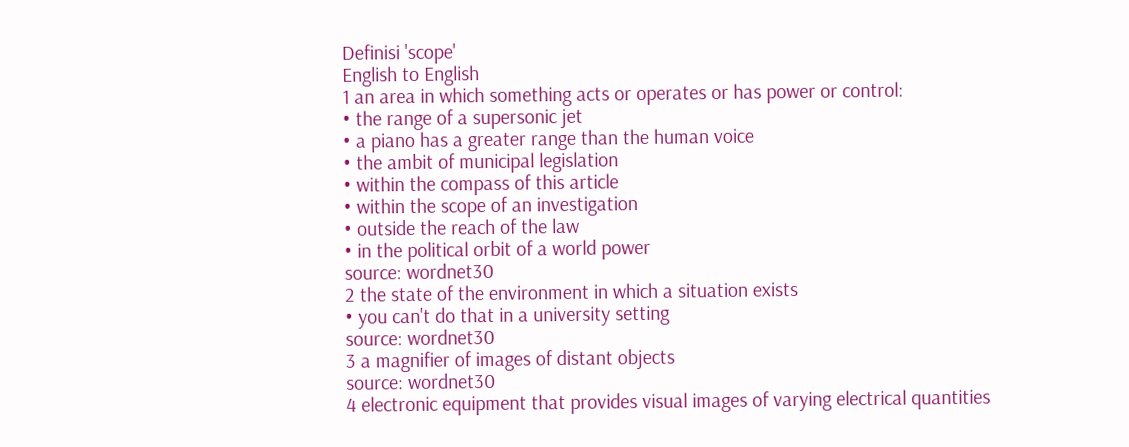Definisi 'scope'
English to English
1 an area in which something acts or operates or has power or control:
• the range of a supersonic jet
• a piano has a greater range than the human voice
• the ambit of municipal legislation
• within the compass of this article
• within the scope of an investigation
• outside the reach of the law
• in the political orbit of a world power
source: wordnet30
2 the state of the environment in which a situation exists
• you can't do that in a university setting
source: wordnet30
3 a magnifier of images of distant objects
source: wordnet30
4 electronic equipment that provides visual images of varying electrical quantities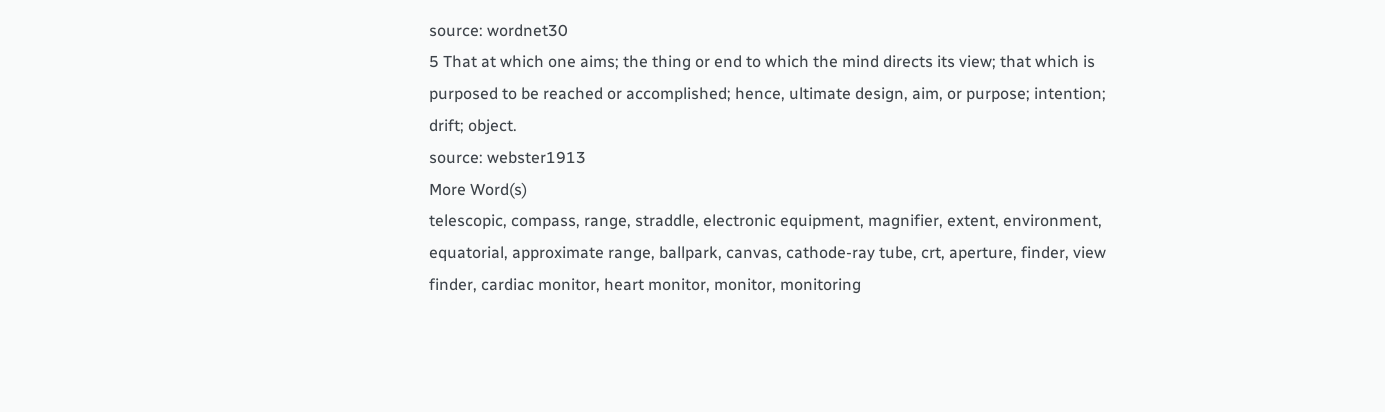source: wordnet30
5 That at which one aims; the thing or end to which the mind directs its view; that which is purposed to be reached or accomplished; hence, ultimate design, aim, or purpose; intention; drift; object.
source: webster1913
More Word(s)
telescopic, compass, range, straddle, electronic equipment, magnifier, extent, environment, equatorial, approximate range, ballpark, canvas, cathode-ray tube, crt, aperture, finder, view finder, cardiac monitor, heart monitor, monitor, monitoring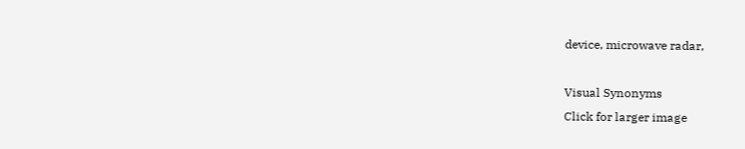device, microwave radar,

Visual Synonyms
Click for larger image